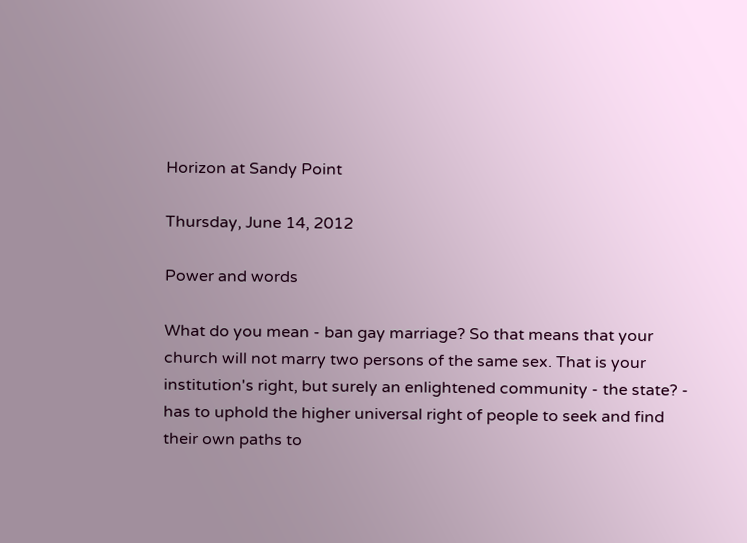Horizon at Sandy Point

Thursday, June 14, 2012

Power and words

What do you mean - ban gay marriage? So that means that your church will not marry two persons of the same sex. That is your institution's right, but surely an enlightened community - the state? - has to uphold the higher universal right of people to seek and find their own paths to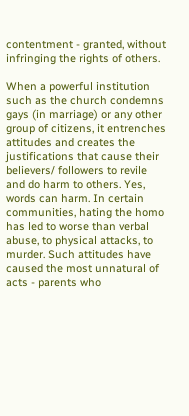contentment - granted, without infringing the rights of others.

When a powerful institution such as the church condemns gays (in marriage) or any other group of citizens, it entrenches attitudes and creates the justifications that cause their believers/ followers to revile and do harm to others. Yes, words can harm. In certain communities, hating the homo has led to worse than verbal abuse, to physical attacks, to murder. Such attitudes have caused the most unnatural of acts - parents who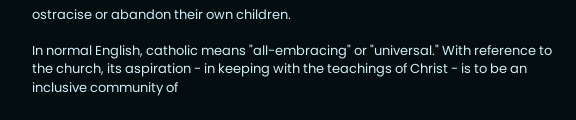ostracise or abandon their own children.

In normal English, catholic means "all-embracing" or "universal." With reference to the church, its aspiration - in keeping with the teachings of Christ - is to be an inclusive community of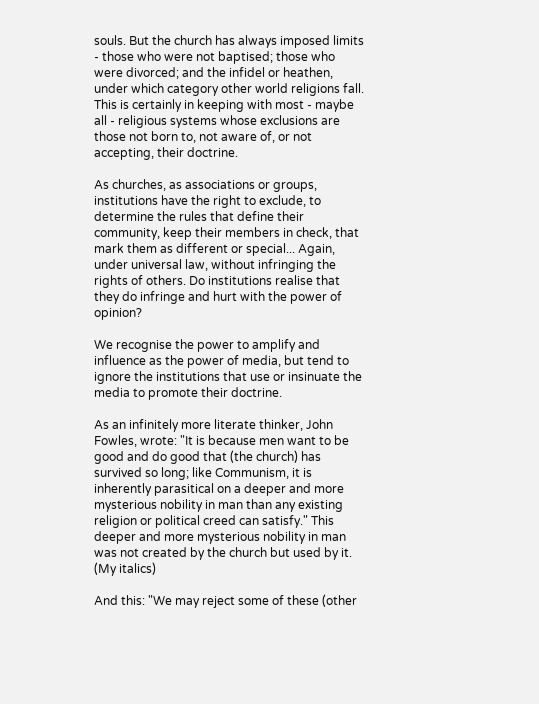souls. But the church has always imposed limits - those who were not baptised; those who were divorced; and the infidel or heathen, under which category other world religions fall. This is certainly in keeping with most - maybe all - religious systems whose exclusions are those not born to, not aware of, or not accepting, their doctrine.

As churches, as associations or groups, institutions have the right to exclude, to determine the rules that define their community, keep their members in check, that mark them as different or special... Again, under universal law, without infringing the rights of others. Do institutions realise that they do infringe and hurt with the power of opinion?

We recognise the power to amplify and influence as the power of media, but tend to ignore the institutions that use or insinuate the media to promote their doctrine.

As an infinitely more literate thinker, John Fowles, wrote: "It is because men want to be good and do good that (the church) has survived so long; like Communism, it is inherently parasitical on a deeper and more mysterious nobility in man than any existing religion or political creed can satisfy." This deeper and more mysterious nobility in man was not created by the church but used by it. (My italics)

And this: "We may reject some of these (other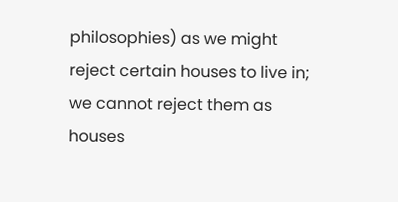philosophies) as we might reject certain houses to live in; we cannot reject them as houses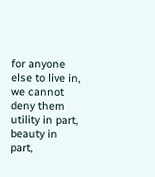for anyone else to live in, we cannot deny them utility in part, beauty in part,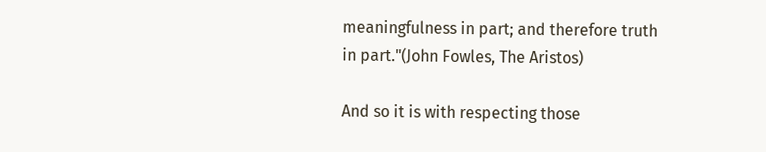meaningfulness in part; and therefore truth in part."(John Fowles, The Aristos)

And so it is with respecting those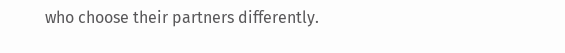who choose their partners differently.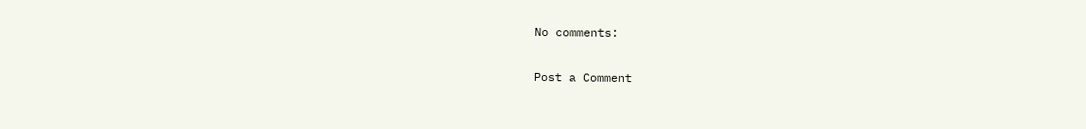No comments:

Post a Comment